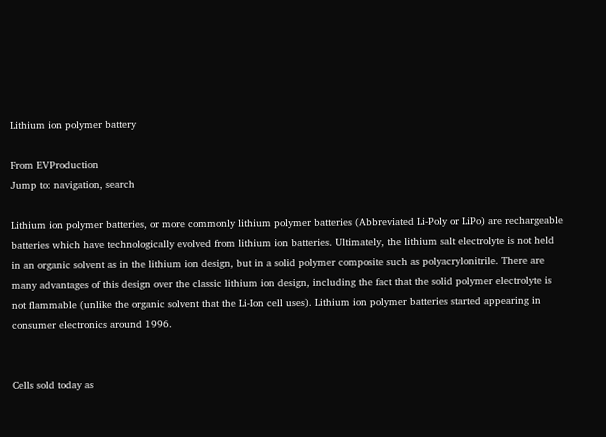Lithium ion polymer battery

From EVProduction
Jump to: navigation, search

Lithium ion polymer batteries, or more commonly lithium polymer batteries (Abbreviated Li-Poly or LiPo) are rechargeable batteries which have technologically evolved from lithium ion batteries. Ultimately, the lithium salt electrolyte is not held in an organic solvent as in the lithium ion design, but in a solid polymer composite such as polyacrylonitrile. There are many advantages of this design over the classic lithium ion design, including the fact that the solid polymer electrolyte is not flammable (unlike the organic solvent that the Li-Ion cell uses). Lithium ion polymer batteries started appearing in consumer electronics around 1996.


Cells sold today as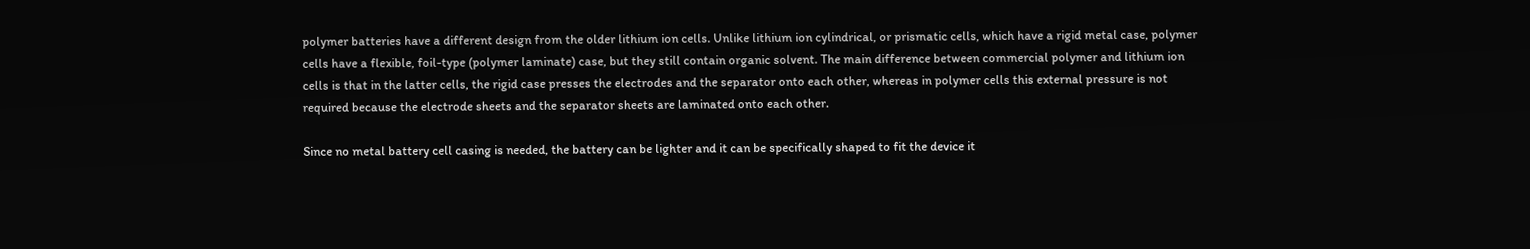polymer batteries have a different design from the older lithium ion cells. Unlike lithium ion cylindrical, or prismatic cells, which have a rigid metal case, polymer cells have a flexible, foil-type (polymer laminate) case, but they still contain organic solvent. The main difference between commercial polymer and lithium ion cells is that in the latter cells, the rigid case presses the electrodes and the separator onto each other, whereas in polymer cells this external pressure is not required because the electrode sheets and the separator sheets are laminated onto each other.

Since no metal battery cell casing is needed, the battery can be lighter and it can be specifically shaped to fit the device it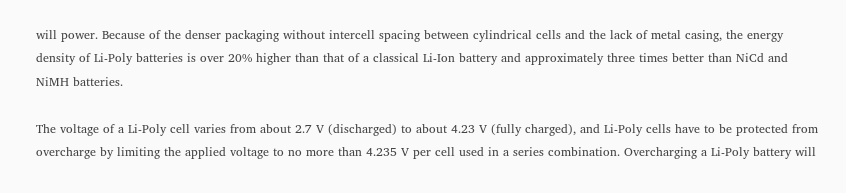will power. Because of the denser packaging without intercell spacing between cylindrical cells and the lack of metal casing, the energy density of Li-Poly batteries is over 20% higher than that of a classical Li-Ion battery and approximately three times better than NiCd and NiMH batteries.

The voltage of a Li-Poly cell varies from about 2.7 V (discharged) to about 4.23 V (fully charged), and Li-Poly cells have to be protected from overcharge by limiting the applied voltage to no more than 4.235 V per cell used in a series combination. Overcharging a Li-Poly battery will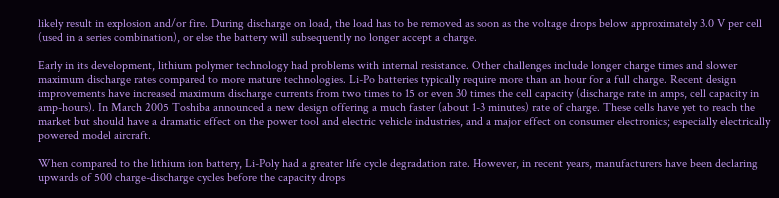likely result in explosion and/or fire. During discharge on load, the load has to be removed as soon as the voltage drops below approximately 3.0 V per cell (used in a series combination), or else the battery will subsequently no longer accept a charge.

Early in its development, lithium polymer technology had problems with internal resistance. Other challenges include longer charge times and slower maximum discharge rates compared to more mature technologies. Li-Po batteries typically require more than an hour for a full charge. Recent design improvements have increased maximum discharge currents from two times to 15 or even 30 times the cell capacity (discharge rate in amps, cell capacity in amp-hours). In March 2005 Toshiba announced a new design offering a much faster (about 1-3 minutes) rate of charge. These cells have yet to reach the market but should have a dramatic effect on the power tool and electric vehicle industries, and a major effect on consumer electronics; especially electrically powered model aircraft.

When compared to the lithium ion battery, Li-Poly had a greater life cycle degradation rate. However, in recent years, manufacturers have been declaring upwards of 500 charge-discharge cycles before the capacity drops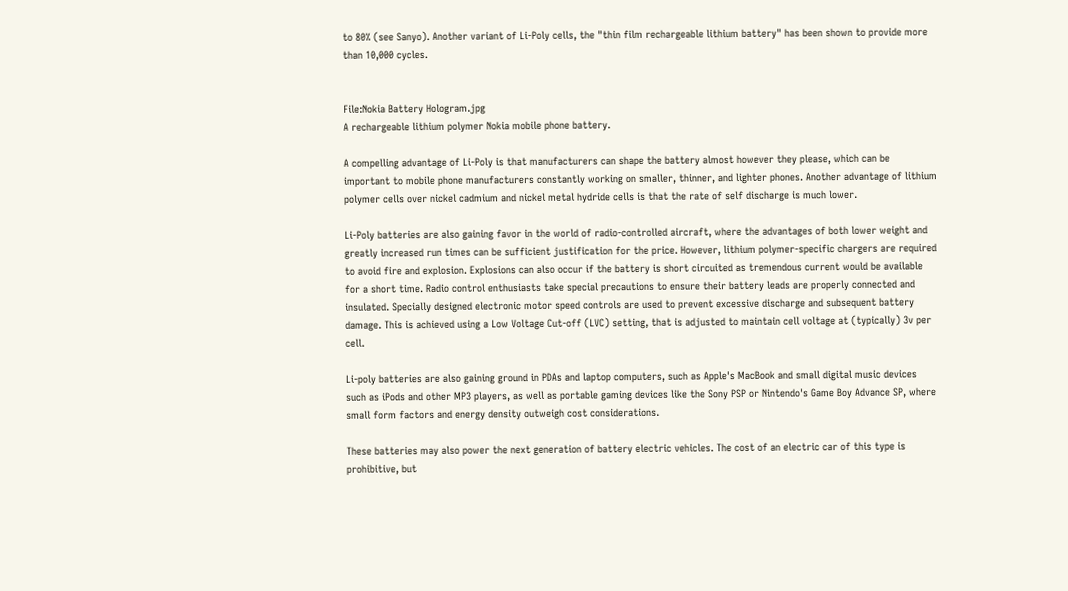to 80% (see Sanyo). Another variant of Li-Poly cells, the "thin film rechargeable lithium battery" has been shown to provide more than 10,000 cycles.


File:Nokia Battery Hologram.jpg
A rechargeable lithium polymer Nokia mobile phone battery.

A compelling advantage of Li-Poly is that manufacturers can shape the battery almost however they please, which can be important to mobile phone manufacturers constantly working on smaller, thinner, and lighter phones. Another advantage of lithium polymer cells over nickel cadmium and nickel metal hydride cells is that the rate of self discharge is much lower.

Li-Poly batteries are also gaining favor in the world of radio-controlled aircraft, where the advantages of both lower weight and greatly increased run times can be sufficient justification for the price. However, lithium polymer-specific chargers are required to avoid fire and explosion. Explosions can also occur if the battery is short circuited as tremendous current would be available for a short time. Radio control enthusiasts take special precautions to ensure their battery leads are properly connected and insulated. Specially designed electronic motor speed controls are used to prevent excessive discharge and subsequent battery damage. This is achieved using a Low Voltage Cut-off (LVC) setting, that is adjusted to maintain cell voltage at (typically) 3v per cell.

Li-poly batteries are also gaining ground in PDAs and laptop computers, such as Apple's MacBook and small digital music devices such as iPods and other MP3 players, as well as portable gaming devices like the Sony PSP or Nintendo's Game Boy Advance SP, where small form factors and energy density outweigh cost considerations.

These batteries may also power the next generation of battery electric vehicles. The cost of an electric car of this type is prohibitive, but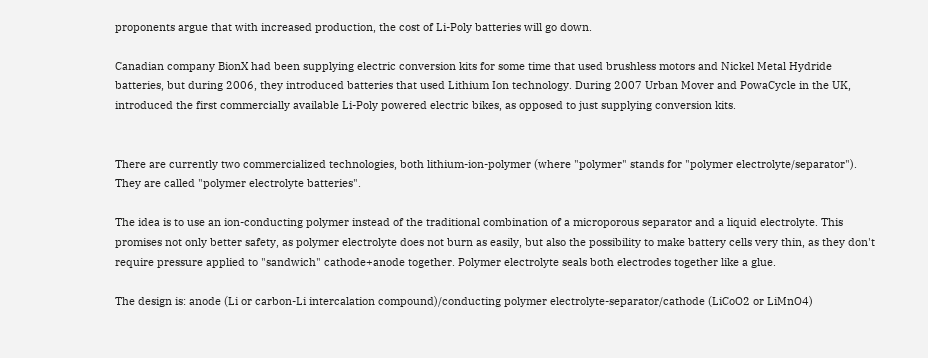proponents argue that with increased production, the cost of Li-Poly batteries will go down.

Canadian company BionX had been supplying electric conversion kits for some time that used brushless motors and Nickel Metal Hydride batteries, but during 2006, they introduced batteries that used Lithium Ion technology. During 2007 Urban Mover and PowaCycle in the UK, introduced the first commercially available Li-Poly powered electric bikes, as opposed to just supplying conversion kits.


There are currently two commercialized technologies, both lithium-ion-polymer (where "polymer" stands for "polymer electrolyte/separator"). They are called "polymer electrolyte batteries".

The idea is to use an ion-conducting polymer instead of the traditional combination of a microporous separator and a liquid electrolyte. This promises not only better safety, as polymer electrolyte does not burn as easily, but also the possibility to make battery cells very thin, as they don't require pressure applied to "sandwich" cathode+anode together. Polymer electrolyte seals both electrodes together like a glue.

The design is: anode (Li or carbon-Li intercalation compound)/conducting polymer electrolyte-separator/cathode (LiCoO2 or LiMnO4)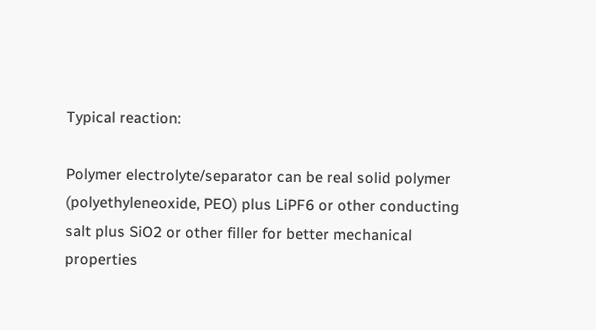Typical reaction:

Polymer electrolyte/separator can be real solid polymer (polyethyleneoxide, PEO) plus LiPF6 or other conducting salt plus SiO2 or other filler for better mechanical properties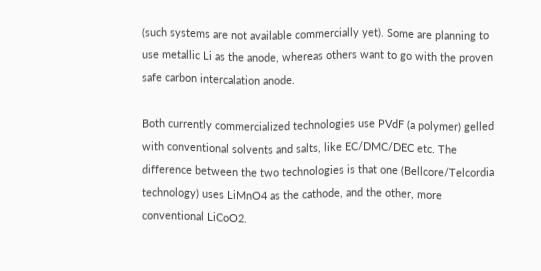(such systems are not available commercially yet). Some are planning to use metallic Li as the anode, whereas others want to go with the proven safe carbon intercalation anode.

Both currently commercialized technologies use PVdF (a polymer) gelled with conventional solvents and salts, like EC/DMC/DEC etc. The difference between the two technologies is that one (Bellcore/Telcordia technology) uses LiMnO4 as the cathode, and the other, more conventional LiCoO2.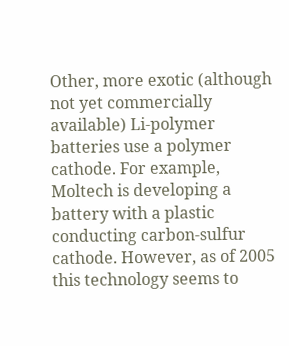Other, more exotic (although not yet commercially available) Li-polymer batteries use a polymer cathode. For example, Moltech is developing a battery with a plastic conducting carbon-sulfur cathode. However, as of 2005 this technology seems to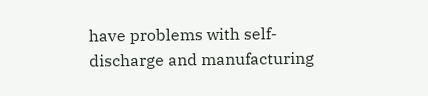have problems with self-discharge and manufacturing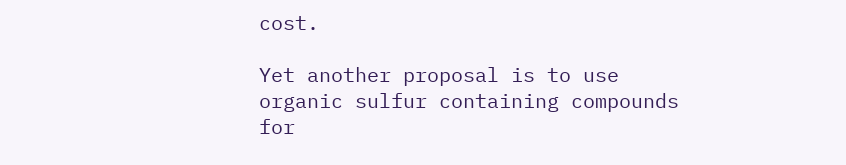cost.

Yet another proposal is to use organic sulfur containing compounds for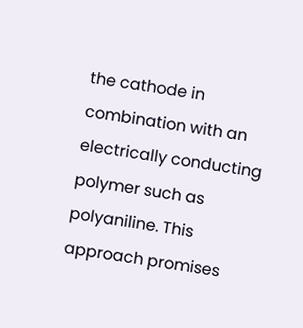the cathode in combination with an electrically conducting polymer such as polyaniline. This approach promises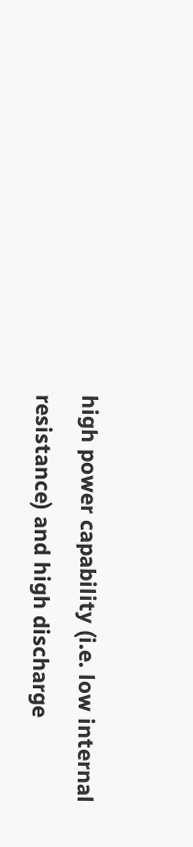high power capability (i.e. low internal resistance) and high discharge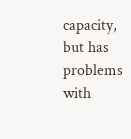capacity, but has problems with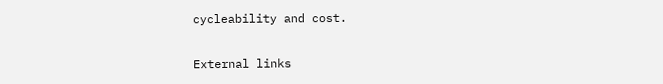cycleability and cost.

External links